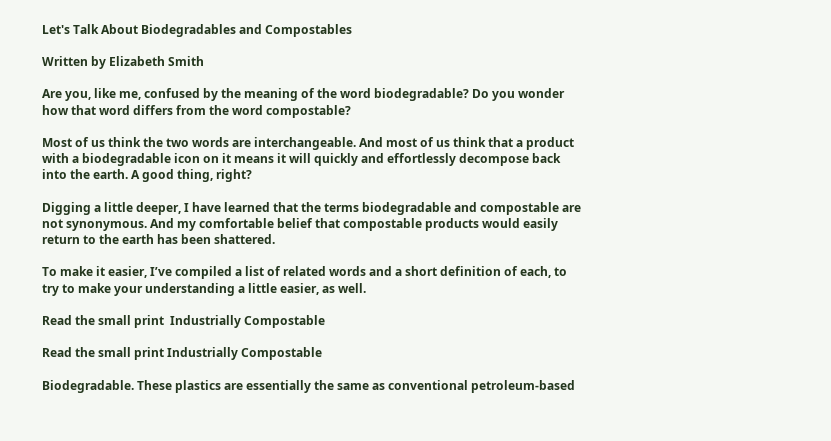Let's Talk About Biodegradables and Compostables

Written by Elizabeth Smith

Are you, like me, confused by the meaning of the word biodegradable? Do you wonder how that word differs from the word compostable?

Most of us think the two words are interchangeable. And most of us think that a product with a biodegradable icon on it means it will quickly and effortlessly decompose back into the earth. A good thing, right?

Digging a little deeper, I have learned that the terms biodegradable and compostable are not synonymous. And my comfortable belief that compostable products would easily return to the earth has been shattered.

To make it easier, I’ve compiled a list of related words and a short definition of each, to try to make your understanding a little easier, as well.

Read the small print  Industrially Compostable

Read the small print Industrially Compostable

Biodegradable. These plastics are essentially the same as conventional petroleum-based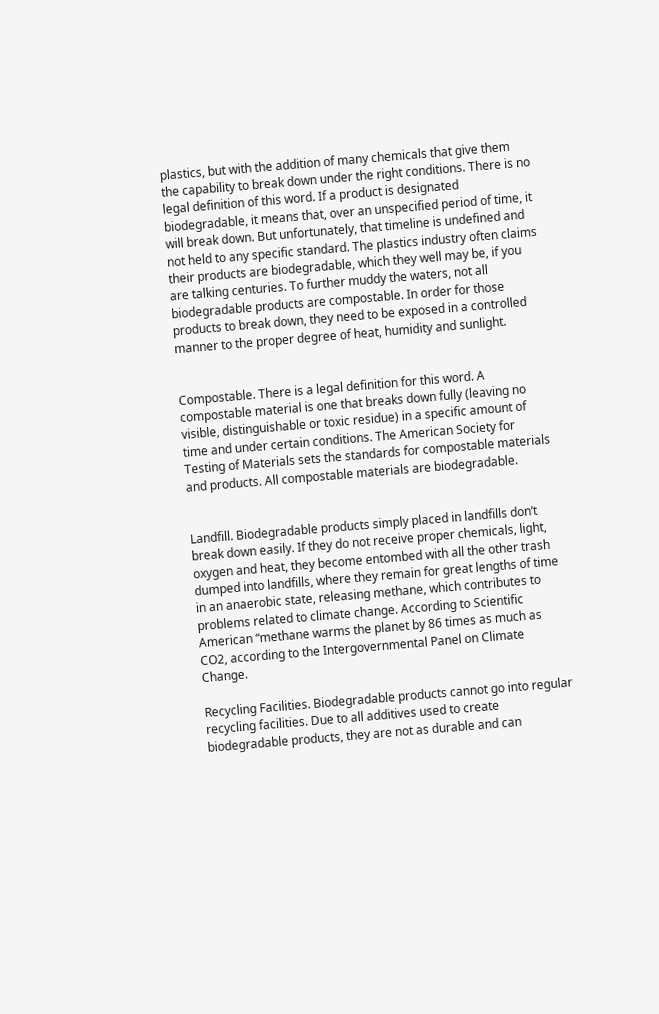plastics, but with the addition of many chemicals that give them the capability to break down under the right conditions. There is no legal definition of this word. If a product is designated biodegradable, it means that, over an unspecified period of time, it will break down. But unfortunately, that timeline is undefined and not held to any specific standard. The plastics industry often claims their products are biodegradable, which they well may be, if you are talking centuries. To further muddy the waters, not all biodegradable products are compostable. In order for those products to break down, they need to be exposed in a controlled manner to the proper degree of heat, humidity and sunlight.


Compostable. There is a legal definition for this word. A compostable material is one that breaks down fully (leaving no visible, distinguishable or toxic residue) in a specific amount of time and under certain conditions. The American Society for Testing of Materials sets the standards for compostable materials and products. All compostable materials are biodegradable.


Landfill. Biodegradable products simply placed in landfills don’t break down easily. If they do not receive proper chemicals, light, oxygen and heat, they become entombed with all the other trash dumped into landfills, where they remain for great lengths of time in an anaerobic state, releasing methane, which contributes to problems related to climate change. According to Scientific American “methane warms the planet by 86 times as much as CO2, according to the Intergovernmental Panel on Climate Change.

Recycling Facilities. Biodegradable products cannot go into regular recycling facilities. Due to all additives used to create biodegradable products, they are not as durable and can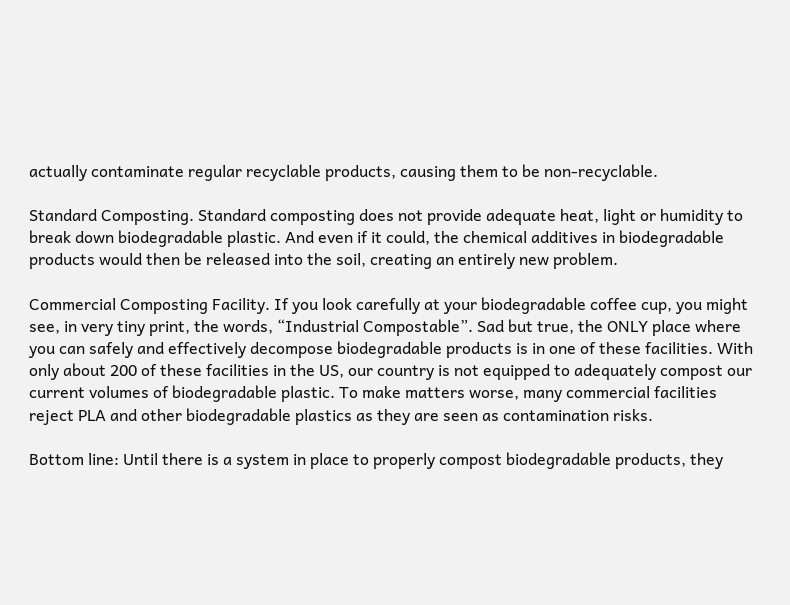actually contaminate regular recyclable products, causing them to be non-recyclable.

Standard Composting. Standard composting does not provide adequate heat, light or humidity to break down biodegradable plastic. And even if it could, the chemical additives in biodegradable products would then be released into the soil, creating an entirely new problem.

Commercial Composting Facility. If you look carefully at your biodegradable coffee cup, you might see, in very tiny print, the words, “Industrial Compostable”. Sad but true, the ONLY place where you can safely and effectively decompose biodegradable products is in one of these facilities. With only about 200 of these facilities in the US, our country is not equipped to adequately compost our current volumes of biodegradable plastic. To make matters worse, many commercial facilities reject PLA and other biodegradable plastics as they are seen as contamination risks.

Bottom line: Until there is a system in place to properly compost biodegradable products, they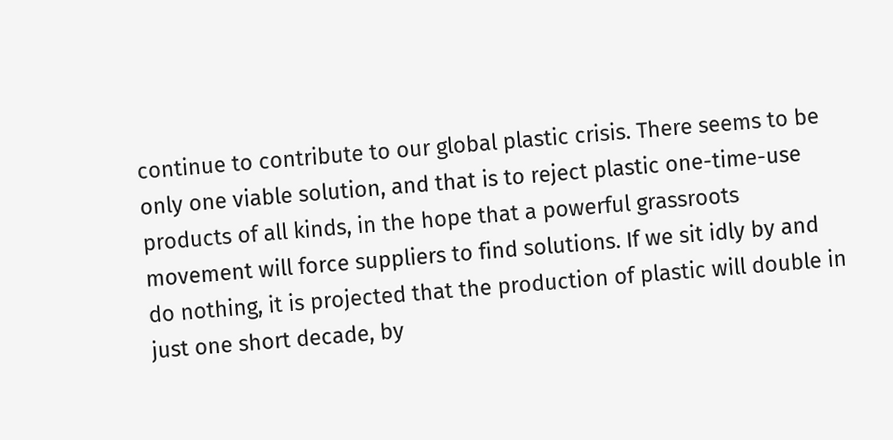continue to contribute to our global plastic crisis. There seems to be only one viable solution, and that is to reject plastic one-time-use products of all kinds, in the hope that a powerful grassroots movement will force suppliers to find solutions. If we sit idly by and do nothing, it is projected that the production of plastic will double in just one short decade, by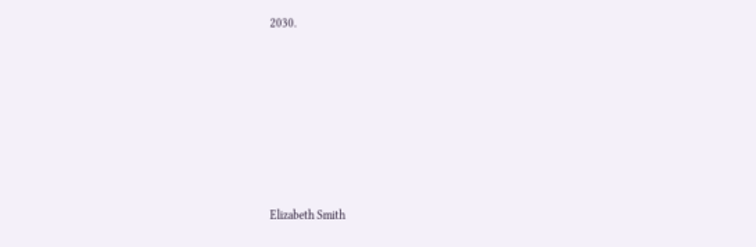2030.







Elizabeth Smith